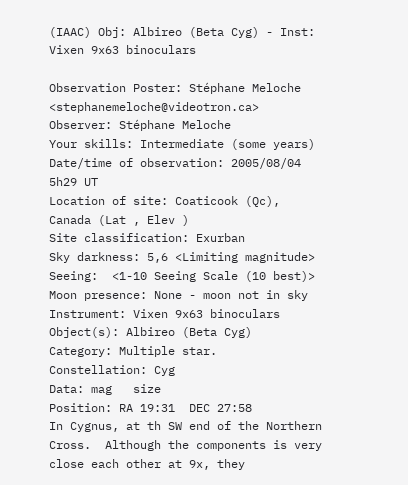(IAAC) Obj: Albireo (Beta Cyg) - Inst: Vixen 9x63 binoculars

Observation Poster: Stéphane Meloche <stephanemeloche@videotron.ca>
Observer: Stéphane Meloche
Your skills: Intermediate (some years)
Date/time of observation: 2005/08/04 5h29 UT
Location of site: Coaticook (Qc), Canada (Lat , Elev )
Site classification: Exurban
Sky darkness: 5,6 <Limiting magnitude>
Seeing:  <1-10 Seeing Scale (10 best)>
Moon presence: None - moon not in sky
Instrument: Vixen 9x63 binoculars
Object(s): Albireo (Beta Cyg)
Category: Multiple star.
Constellation: Cyg
Data: mag   size
Position: RA 19:31  DEC 27:58
In Cygnus, at th SW end of the Northern Cross.  Although the components is very close each other at 9x, they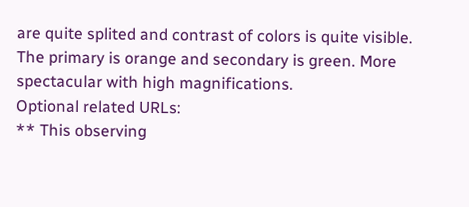are quite splited and contrast of colors is quite visible. The primary is orange and secondary is green. More spectacular with high magnifications.
Optional related URLs:
** This observing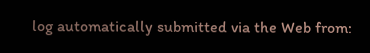log automatically submitted via the Web from: